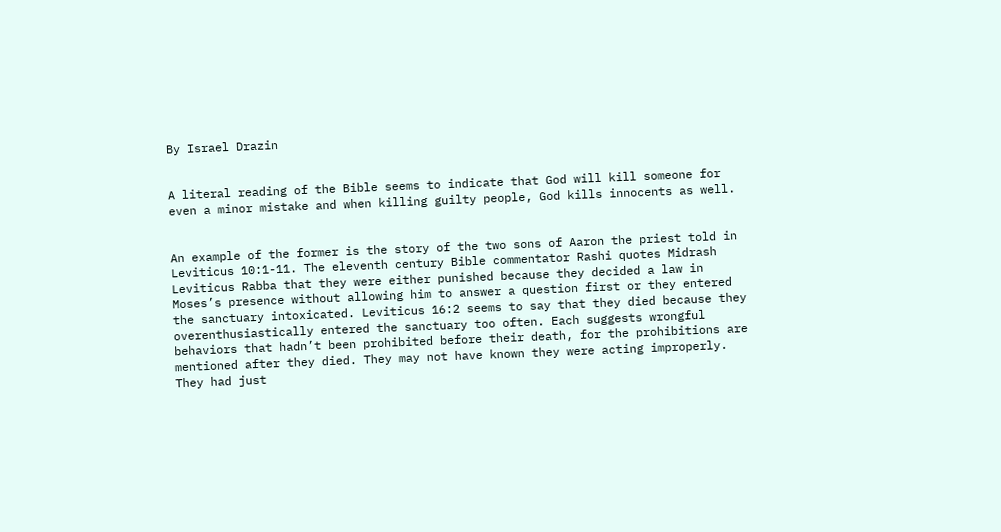By Israel Drazin


A literal reading of the Bible seems to indicate that God will kill someone for even a minor mistake and when killing guilty people, God kills innocents as well.


An example of the former is the story of the two sons of Aaron the priest told in Leviticus 10:1-11. The eleventh century Bible commentator Rashi quotes Midrash Leviticus Rabba that they were either punished because they decided a law in Moses’s presence without allowing him to answer a question first or they entered the sanctuary intoxicated. Leviticus 16:2 seems to say that they died because they overenthusiastically entered the sanctuary too often. Each suggests wrongful behaviors that hadn’t been prohibited before their death, for the prohibitions are mentioned after they died. They may not have known they were acting improperly. They had just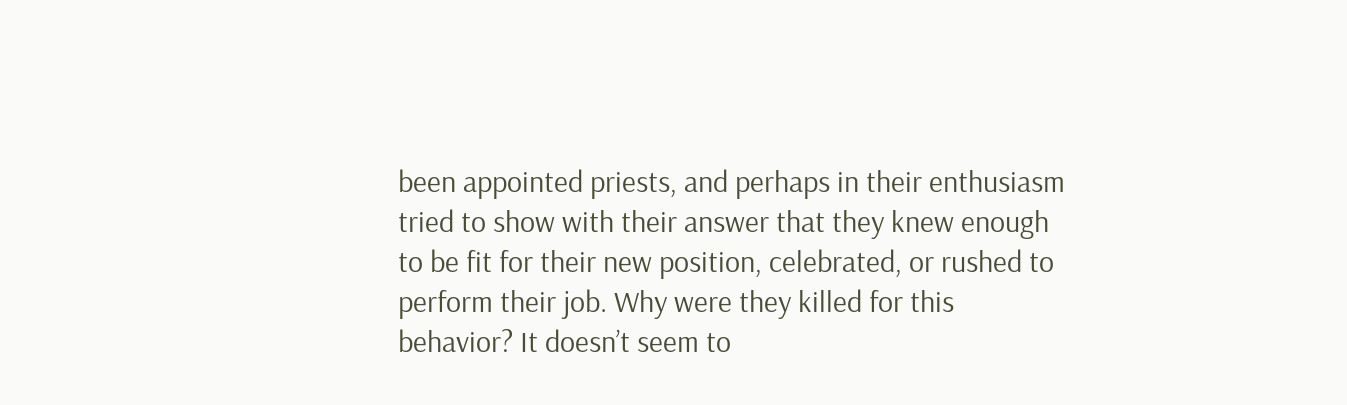been appointed priests, and perhaps in their enthusiasm tried to show with their answer that they knew enough to be fit for their new position, celebrated, or rushed to perform their job. Why were they killed for this behavior? It doesn’t seem to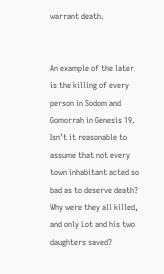warrant death.


An example of the later is the killing of every person in Sodom and Gomorrah in Genesis 19. Isn’t it reasonable to assume that not every town inhabitant acted so bad as to deserve death? Why were they all killed, and only Lot and his two daughters saved?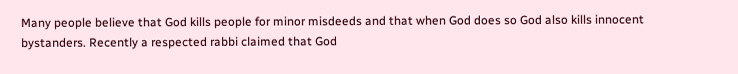Many people believe that God kills people for minor misdeeds and that when God does so God also kills innocent bystanders. Recently a respected rabbi claimed that God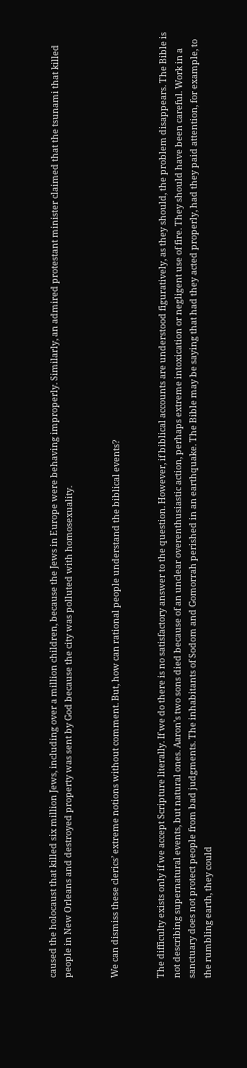caused the holocaust that killed six million Jews, including over a million children, because the Jews in Europe were behaving improperly. Similarly, an admired protestant minister claimed that the tsunami that killed people in New Orleans and destroyed property was sent by God because the city was polluted with homosexuality.


We can dismiss these clerics’ extreme notions without comment. But, how can rational people understand the biblical events?


The difficulty exists only if we accept Scripture literally. If we do there is no satisfactory answer to the question. However, if biblical accounts are understood figuratively, as they should, the problem disappears. The Bible is not describing supernatural events, but natural ones. Aaron’s two sons died because of an unclear overenthusiastic action, perhaps extreme intoxication or negligent use of fire. They should have been careful. Work in a sanctuary does not protect people from bad judgments. The inhabitants of Sodom and Gomorrah perished in an earthquake. The Bible may be saying that had they acted properly, had they paid attention, for example, to the rumbling earth, they could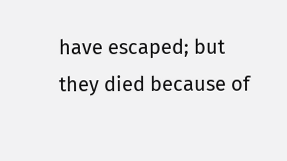have escaped; but they died because of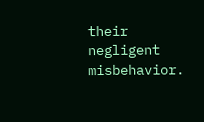their negligent misbehavior.